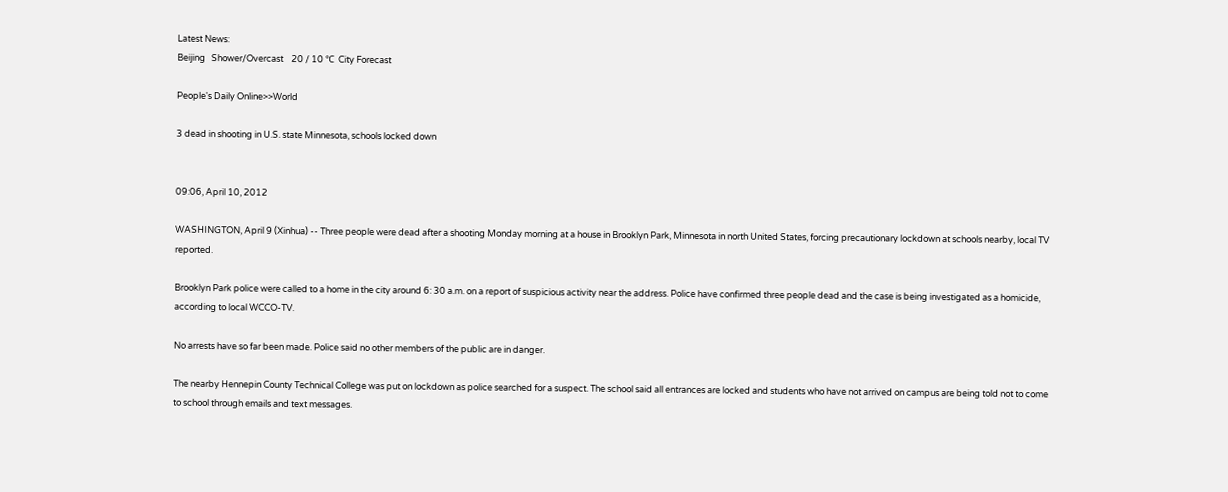Latest News:
Beijing   Shower/Overcast    20 / 10 ℃  City Forecast

People's Daily Online>>World

3 dead in shooting in U.S. state Minnesota, schools locked down


09:06, April 10, 2012

WASHINGTON, April 9 (Xinhua) -- Three people were dead after a shooting Monday morning at a house in Brooklyn Park, Minnesota in north United States, forcing precautionary lockdown at schools nearby, local TV reported.

Brooklyn Park police were called to a home in the city around 6: 30 a.m. on a report of suspicious activity near the address. Police have confirmed three people dead and the case is being investigated as a homicide, according to local WCCO-TV.

No arrests have so far been made. Police said no other members of the public are in danger.

The nearby Hennepin County Technical College was put on lockdown as police searched for a suspect. The school said all entrances are locked and students who have not arrived on campus are being told not to come to school through emails and text messages.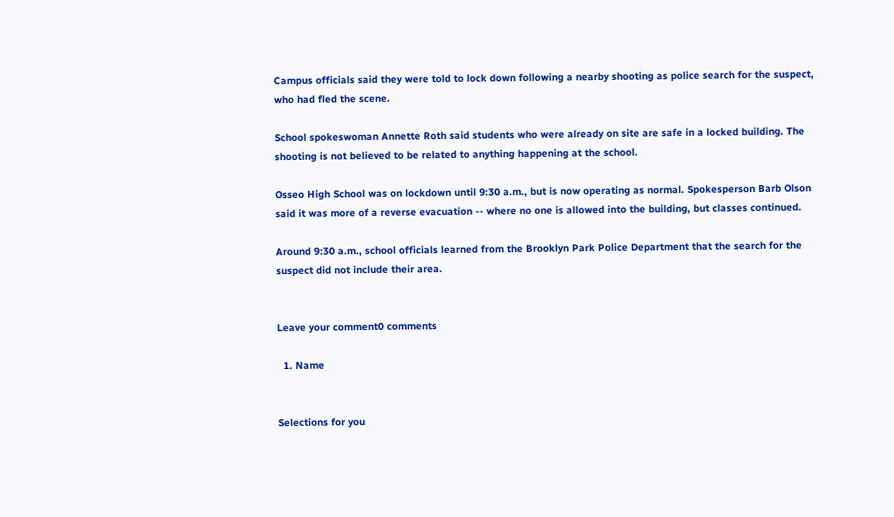Campus officials said they were told to lock down following a nearby shooting as police search for the suspect, who had fled the scene.

School spokeswoman Annette Roth said students who were already on site are safe in a locked building. The shooting is not believed to be related to anything happening at the school.

Osseo High School was on lockdown until 9:30 a.m., but is now operating as normal. Spokesperson Barb Olson said it was more of a reverse evacuation -- where no one is allowed into the building, but classes continued.

Around 9:30 a.m., school officials learned from the Brooklyn Park Police Department that the search for the suspect did not include their area.


Leave your comment0 comments

  1. Name


Selections for you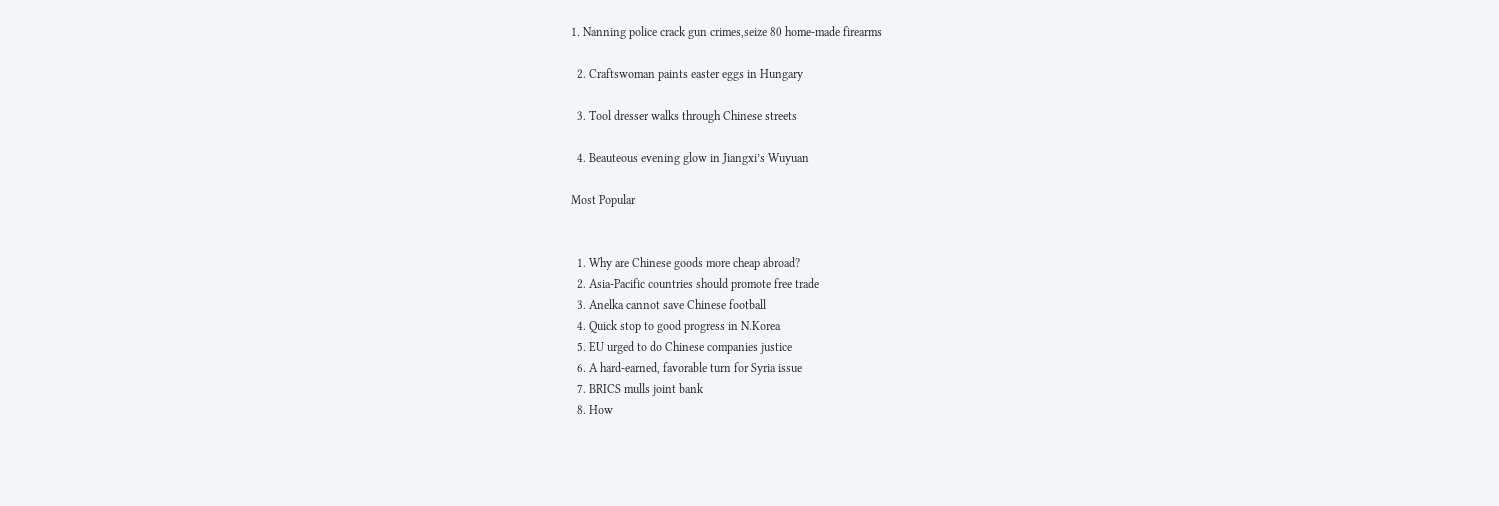1. Nanning police crack gun crimes,seize 80 home-made firearms

  2. Craftswoman paints easter eggs in Hungary

  3. Tool dresser walks through Chinese streets

  4. Beauteous evening glow in Jiangxi’s Wuyuan

Most Popular


  1. Why are Chinese goods more cheap abroad?
  2. Asia-Pacific countries should promote free trade
  3. Anelka cannot save Chinese football
  4. Quick stop to good progress in N.Korea
  5. EU urged to do Chinese companies justice
  6. A hard-earned, favorable turn for Syria issue
  7. BRICS mulls joint bank
  8. How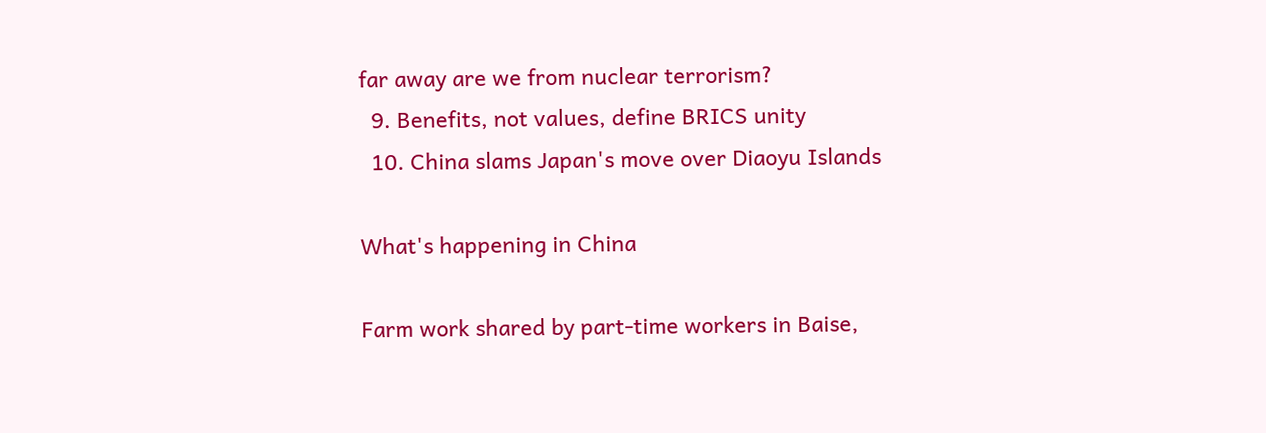far away are we from nuclear terrorism?
  9. Benefits, not values, define BRICS unity
  10. China slams Japan's move over Diaoyu Islands

What's happening in China

Farm work shared by part-time workers in Baise,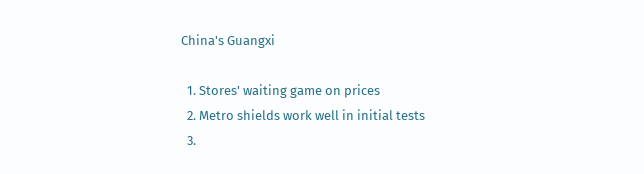China's Guangxi

  1. Stores' waiting game on prices
  2. Metro shields work well in initial tests
  3.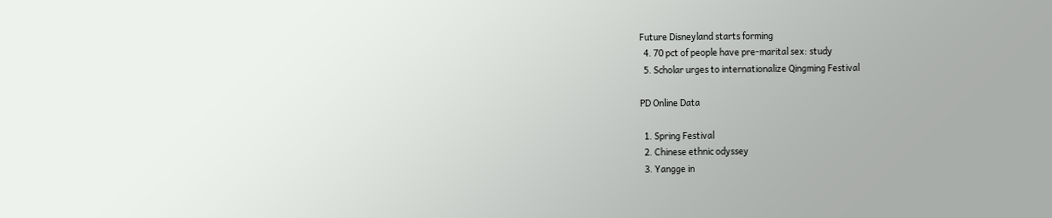Future Disneyland starts forming
  4. 70 pct of people have pre-marital sex: study
  5. Scholar urges to internationalize Qingming Festival

PD Online Data

  1. Spring Festival
  2. Chinese ethnic odyssey
  3. Yangge in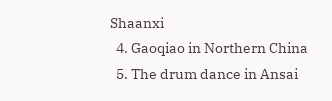Shaanxi
  4. Gaoqiao in Northern China
  5. The drum dance in Ansai